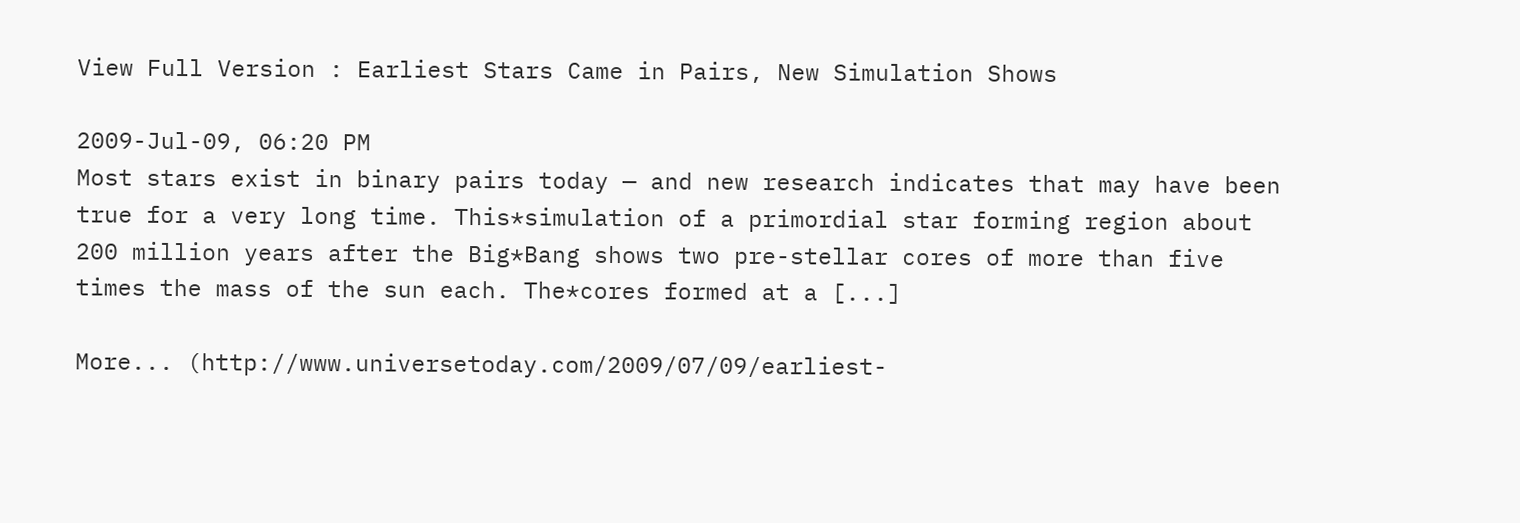View Full Version : Earliest Stars Came in Pairs, New Simulation Shows

2009-Jul-09, 06:20 PM
Most stars exist in binary pairs today — and new research indicates that may have been true for a very long time. This*simulation of a primordial star forming region about 200 million years after the Big*Bang shows two pre-stellar cores of more than five times the mass of the sun each. The*cores formed at a [...]

More... (http://www.universetoday.com/2009/07/09/earliest-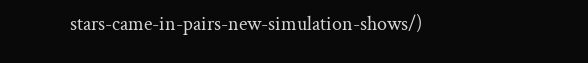stars-came-in-pairs-new-simulation-shows/)